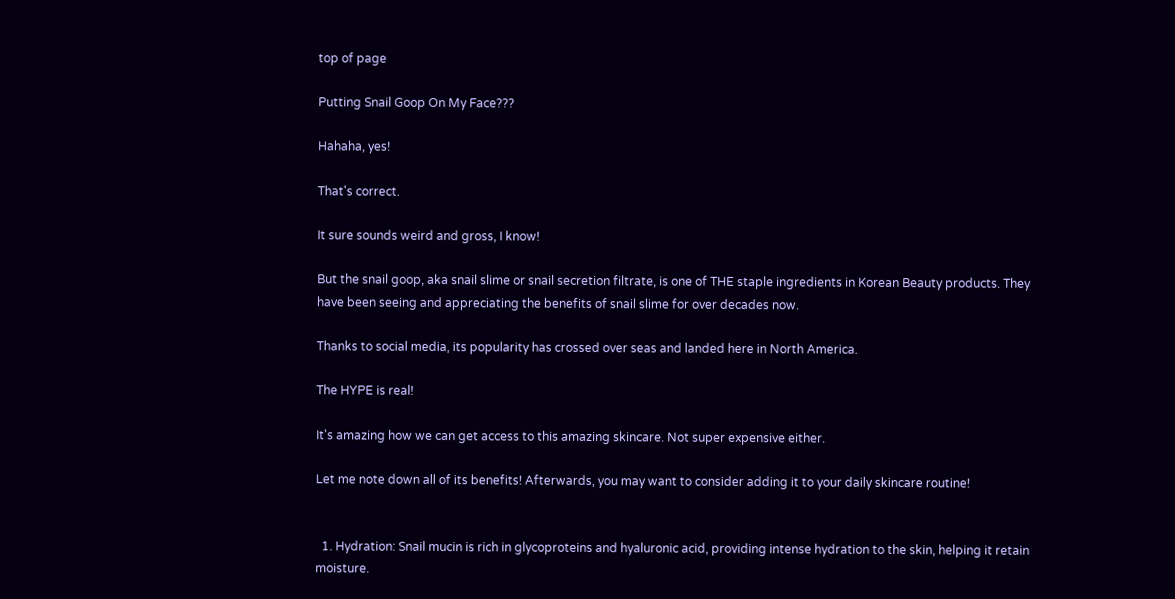top of page

Putting Snail Goop On My Face???

Hahaha, yes!

That's correct.

It sure sounds weird and gross, I know!

But the snail goop, aka snail slime or snail secretion filtrate, is one of THE staple ingredients in Korean Beauty products. They have been seeing and appreciating the benefits of snail slime for over decades now.

Thanks to social media, its popularity has crossed over seas and landed here in North America.

The HYPE is real!

It's amazing how we can get access to this amazing skincare. Not super expensive either.

Let me note down all of its benefits! Afterwards, you may want to consider adding it to your daily skincare routine!


  1. Hydration: Snail mucin is rich in glycoproteins and hyaluronic acid, providing intense hydration to the skin, helping it retain moisture.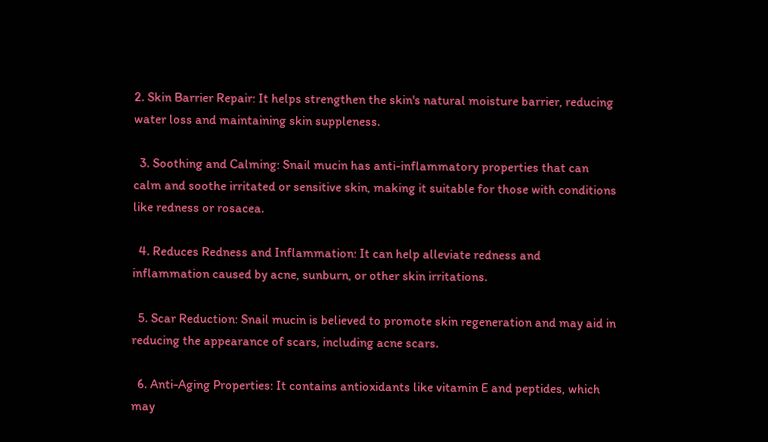2. Skin Barrier Repair: It helps strengthen the skin's natural moisture barrier, reducing water loss and maintaining skin suppleness.

  3. Soothing and Calming: Snail mucin has anti-inflammatory properties that can calm and soothe irritated or sensitive skin, making it suitable for those with conditions like redness or rosacea.

  4. Reduces Redness and Inflammation: It can help alleviate redness and inflammation caused by acne, sunburn, or other skin irritations.

  5. Scar Reduction: Snail mucin is believed to promote skin regeneration and may aid in reducing the appearance of scars, including acne scars.

  6. Anti-Aging Properties: It contains antioxidants like vitamin E and peptides, which may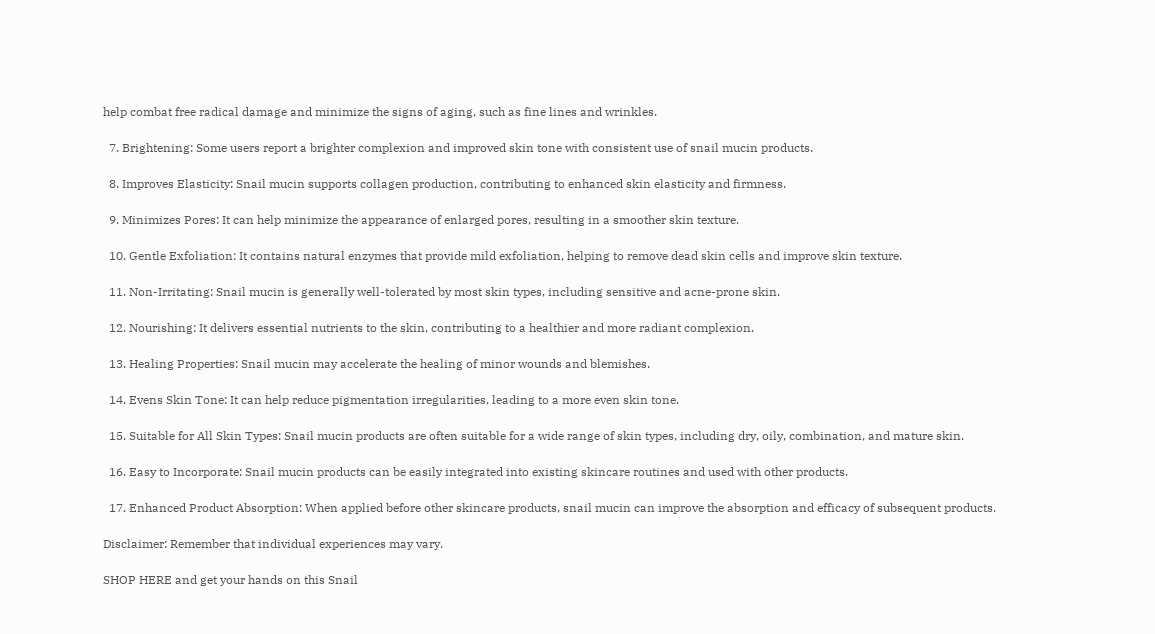help combat free radical damage and minimize the signs of aging, such as fine lines and wrinkles.

  7. Brightening: Some users report a brighter complexion and improved skin tone with consistent use of snail mucin products.

  8. Improves Elasticity: Snail mucin supports collagen production, contributing to enhanced skin elasticity and firmness.

  9. Minimizes Pores: It can help minimize the appearance of enlarged pores, resulting in a smoother skin texture.

  10. Gentle Exfoliation: It contains natural enzymes that provide mild exfoliation, helping to remove dead skin cells and improve skin texture.

  11. Non-Irritating: Snail mucin is generally well-tolerated by most skin types, including sensitive and acne-prone skin.

  12. Nourishing: It delivers essential nutrients to the skin, contributing to a healthier and more radiant complexion.

  13. Healing Properties: Snail mucin may accelerate the healing of minor wounds and blemishes.

  14. Evens Skin Tone: It can help reduce pigmentation irregularities, leading to a more even skin tone.

  15. Suitable for All Skin Types: Snail mucin products are often suitable for a wide range of skin types, including dry, oily, combination, and mature skin.

  16. Easy to Incorporate: Snail mucin products can be easily integrated into existing skincare routines and used with other products.

  17. Enhanced Product Absorption: When applied before other skincare products, snail mucin can improve the absorption and efficacy of subsequent products.

Disclaimer: Remember that individual experiences may vary.

SHOP HERE and get your hands on this Snail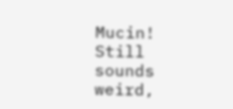Mucin! Still sounds weird,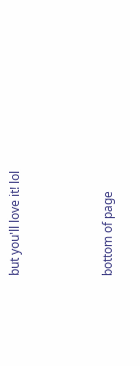but you'll love it! lol



bottom of page